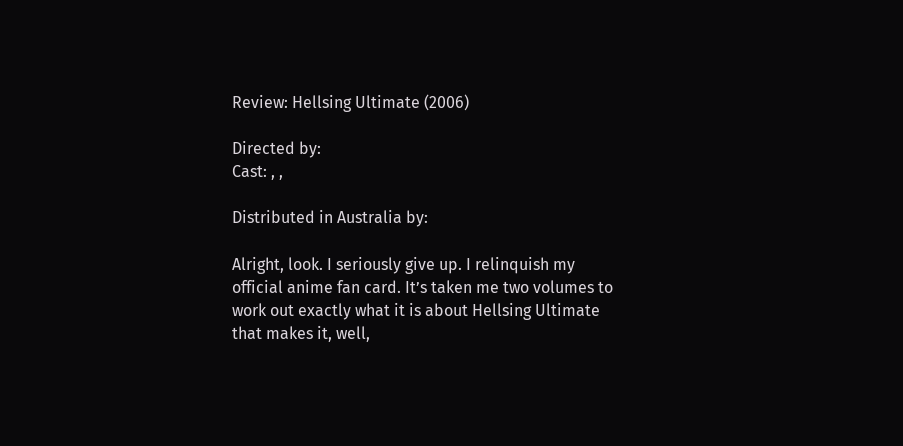Review: Hellsing Ultimate (2006)

Directed by:
Cast: , ,

Distributed in Australia by:

Alright, look. I seriously give up. I relinquish my official anime fan card. It’s taken me two volumes to work out exactly what it is about Hellsing Ultimate that makes it, well,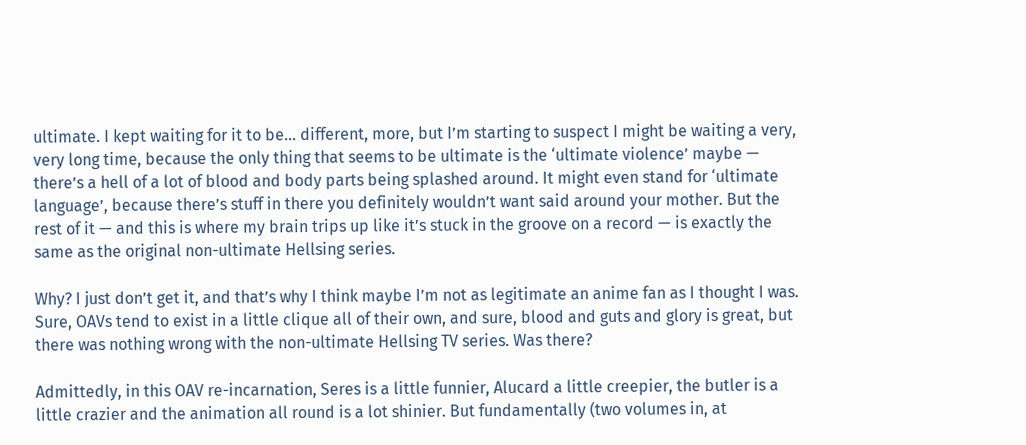ultimate. I kept waiting for it to be… different, more, but I’m starting to suspect I might be waiting a very, very long time, because the only thing that seems to be ultimate is the ‘ultimate violence’ maybe — there’s a hell of a lot of blood and body parts being splashed around. It might even stand for ‘ultimate language’, because there’s stuff in there you definitely wouldn’t want said around your mother. But the rest of it — and this is where my brain trips up like it’s stuck in the groove on a record — is exactly the same as the original non-ultimate Hellsing series.

Why? I just don’t get it, and that’s why I think maybe I’m not as legitimate an anime fan as I thought I was. Sure, OAVs tend to exist in a little clique all of their own, and sure, blood and guts and glory is great, but there was nothing wrong with the non-ultimate Hellsing TV series. Was there?

Admittedly, in this OAV re-incarnation, Seres is a little funnier, Alucard a little creepier, the butler is a little crazier and the animation all round is a lot shinier. But fundamentally (two volumes in, at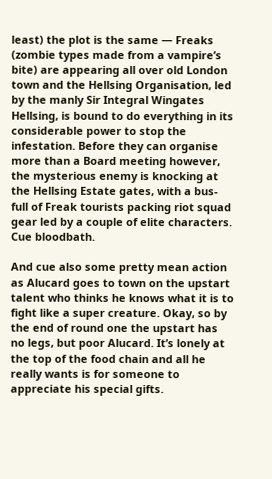least) the plot is the same — Freaks (zombie types made from a vampire’s bite) are appearing all over old London town and the Hellsing Organisation, led by the manly Sir Integral Wingates Hellsing, is bound to do everything in its considerable power to stop the infestation. Before they can organise more than a Board meeting however, the mysterious enemy is knocking at the Hellsing Estate gates, with a bus-full of Freak tourists packing riot squad gear led by a couple of elite characters. Cue bloodbath.

And cue also some pretty mean action as Alucard goes to town on the upstart talent who thinks he knows what it is to fight like a super creature. Okay, so by the end of round one the upstart has no legs, but poor Alucard. It’s lonely at the top of the food chain and all he really wants is for someone to appreciate his special gifts.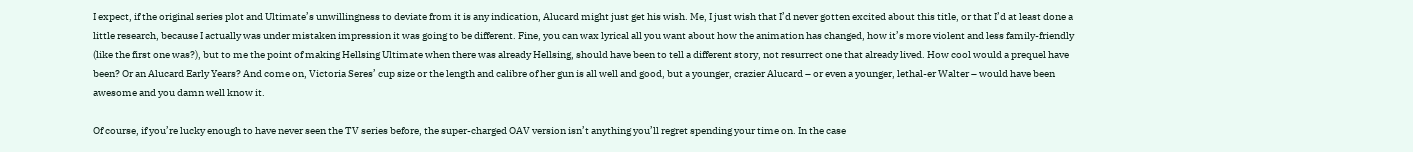I expect, if the original series plot and Ultimate’s unwillingness to deviate from it is any indication, Alucard might just get his wish. Me, I just wish that I’d never gotten excited about this title, or that I’d at least done a little research, because I actually was under mistaken impression it was going to be different. Fine, you can wax lyrical all you want about how the animation has changed, how it’s more violent and less family-friendly (like the first one was?), but to me the point of making Hellsing Ultimate when there was already Hellsing, should have been to tell a different story, not resurrect one that already lived. How cool would a prequel have been? Or an Alucard Early Years? And come on, Victoria Seres’ cup size or the length and calibre of her gun is all well and good, but a younger, crazier Alucard – or even a younger, lethal-er Walter – would have been awesome and you damn well know it.

Of course, if you’re lucky enough to have never seen the TV series before, the super-charged OAV version isn’t anything you’ll regret spending your time on. In the case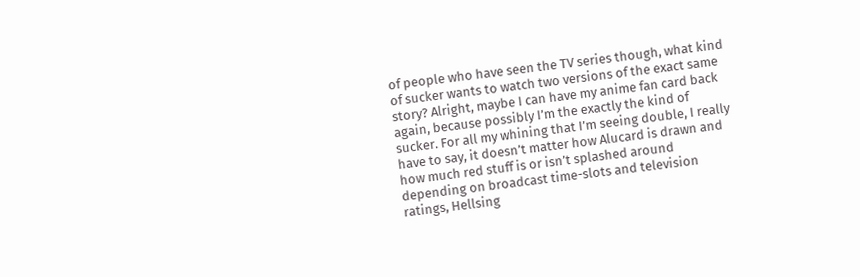of people who have seen the TV series though, what kind of sucker wants to watch two versions of the exact same story? Alright, maybe I can have my anime fan card back again, because possibly I’m the exactly the kind of sucker. For all my whining that I’m seeing double, I really have to say, it doesn’t matter how Alucard is drawn and how much red stuff is or isn’t splashed around depending on broadcast time-slots and television ratings, Hellsing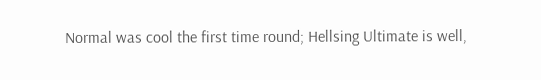Normal was cool the first time round; Hellsing Ultimate is well,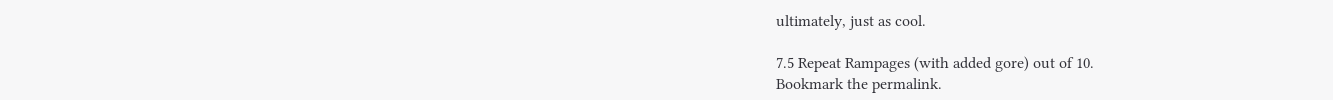ultimately, just as cool.

7.5 Repeat Rampages (with added gore) out of 10.
Bookmark the permalink.